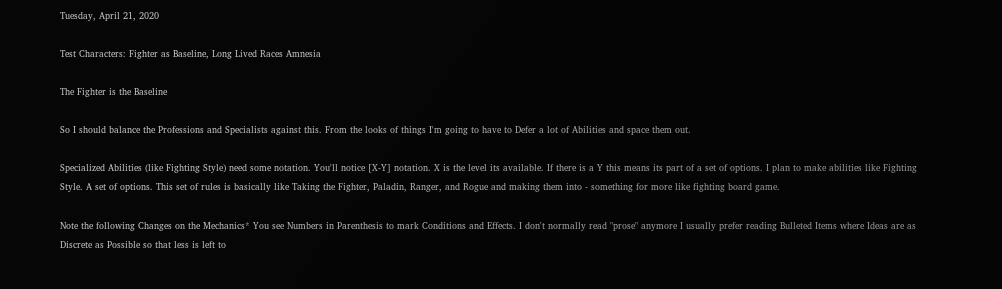Tuesday, April 21, 2020

Test Characters: Fighter as Baseline, Long Lived Races Amnesia

The Fighter is the Baseline

So I should balance the Professions and Specialists against this. From the looks of things I'm going to have to Defer a lot of Abilities and space them out.

Specialized Abilities (like Fighting Style) need some notation. You'll notice [X-Y] notation. X is the level its available. If there is a Y this means its part of a set of options. I plan to make abilities like Fighting Style. A set of options. This set of rules is basically like Taking the Fighter, Paladin, Ranger, and Rogue and making them into - something for more like fighting board game.

Note the following Changes on the Mechanics* You see Numbers in Parenthesis to mark Conditions and Effects. I don't normally read "prose" anymore I usually prefer reading Bulleted Items where Ideas are as Discrete as Possible so that less is left to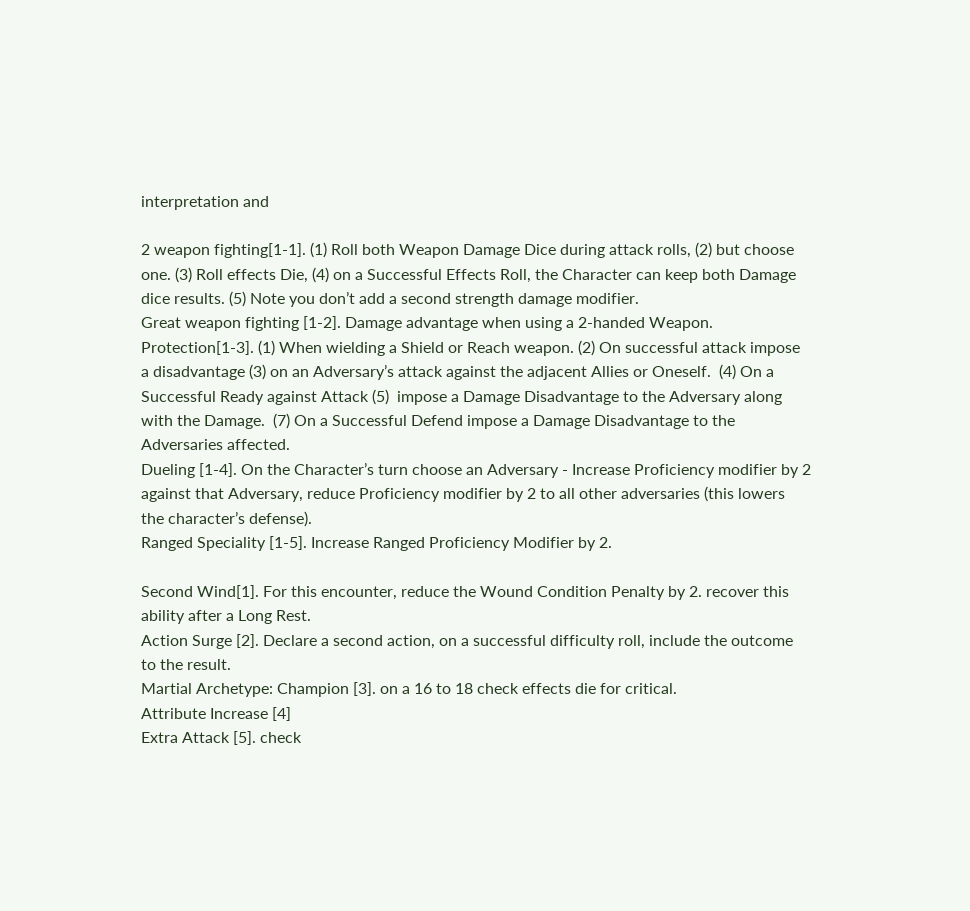interpretation and

2 weapon fighting[1-1]. (1) Roll both Weapon Damage Dice during attack rolls, (2) but choose one. (3) Roll effects Die, (4) on a Successful Effects Roll, the Character can keep both Damage dice results. (5) Note you don’t add a second strength damage modifier.
Great weapon fighting [1-2]. Damage advantage when using a 2-handed Weapon.
Protection[1-3]. (1) When wielding a Shield or Reach weapon. (2) On successful attack impose a disadvantage (3) on an Adversary’s attack against the adjacent Allies or Oneself.  (4) On a Successful Ready against Attack (5)  impose a Damage Disadvantage to the Adversary along with the Damage.  (7) On a Successful Defend impose a Damage Disadvantage to the Adversaries affected.
Dueling [1-4]. On the Character’s turn choose an Adversary - Increase Proficiency modifier by 2 against that Adversary, reduce Proficiency modifier by 2 to all other adversaries (this lowers the character’s defense).
Ranged Speciality [1-5]. Increase Ranged Proficiency Modifier by 2.

Second Wind[1]. For this encounter, reduce the Wound Condition Penalty by 2. recover this ability after a Long Rest.
Action Surge [2]. Declare a second action, on a successful difficulty roll, include the outcome to the result.
Martial Archetype: Champion [3]. on a 16 to 18 check effects die for critical.
Attribute Increase [4]
Extra Attack [5]. check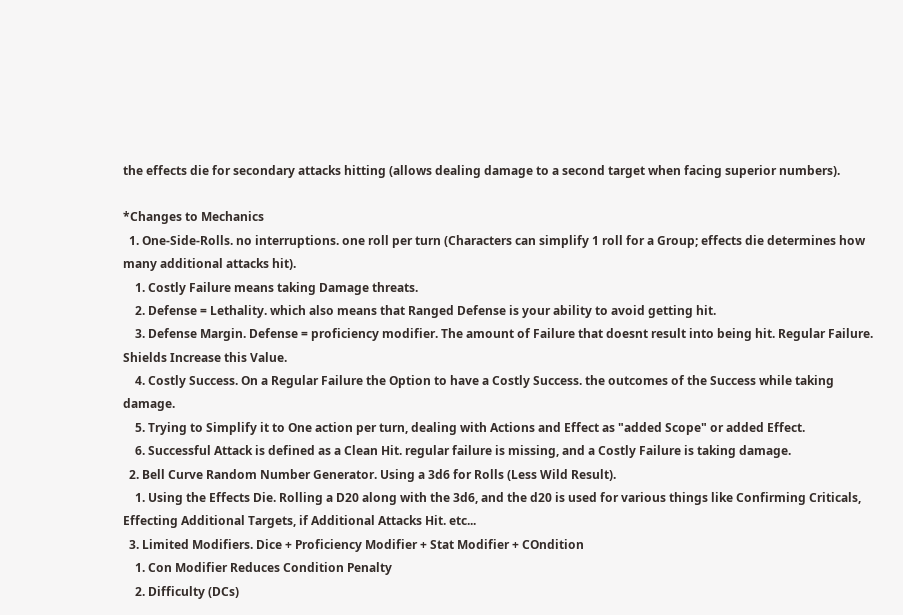the effects die for secondary attacks hitting (allows dealing damage to a second target when facing superior numbers).

*Changes to Mechanics
  1. One-Side-Rolls. no interruptions. one roll per turn (Characters can simplify 1 roll for a Group; effects die determines how many additional attacks hit).
    1. Costly Failure means taking Damage threats.
    2. Defense = Lethality. which also means that Ranged Defense is your ability to avoid getting hit.
    3. Defense Margin. Defense = proficiency modifier. The amount of Failure that doesnt result into being hit. Regular Failure. Shields Increase this Value.
    4. Costly Success. On a Regular Failure the Option to have a Costly Success. the outcomes of the Success while taking damage.
    5. Trying to Simplify it to One action per turn, dealing with Actions and Effect as "added Scope" or added Effect.
    6. Successful Attack is defined as a Clean Hit. regular failure is missing, and a Costly Failure is taking damage.
  2. Bell Curve Random Number Generator. Using a 3d6 for Rolls (Less Wild Result).
    1. Using the Effects Die. Rolling a D20 along with the 3d6, and the d20 is used for various things like Confirming Criticals, Effecting Additional Targets, if Additional Attacks Hit. etc...
  3. Limited Modifiers. Dice + Proficiency Modifier + Stat Modifier + COndition
    1. Con Modifier Reduces Condition Penalty
    2. Difficulty (DCs)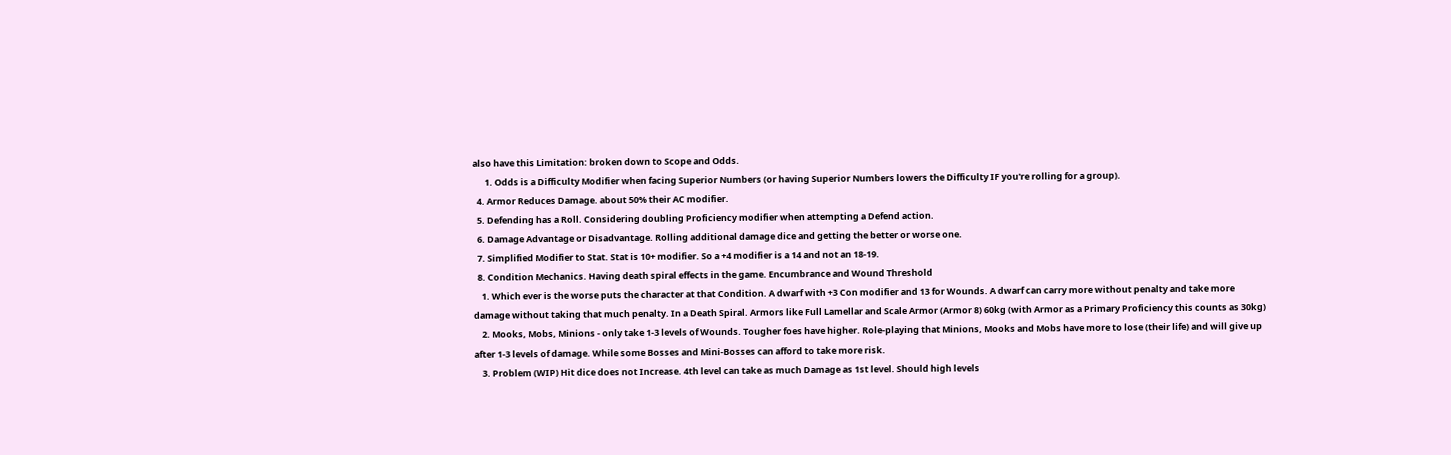also have this Limitation: broken down to Scope and Odds.
      1. Odds is a Difficulty Modifier when facing Superior Numbers (or having Superior Numbers lowers the Difficulty IF you're rolling for a group).
  4. Armor Reduces Damage. about 50% their AC modifier.
  5. Defending has a Roll. Considering doubling Proficiency modifier when attempting a Defend action.
  6. Damage Advantage or Disadvantage. Rolling additional damage dice and getting the better or worse one.
  7. Simplified Modifier to Stat. Stat is 10+ modifier. So a +4 modifier is a 14 and not an 18-19.
  8. Condition Mechanics. Having death spiral effects in the game. Encumbrance and Wound Threshold
    1. Which ever is the worse puts the character at that Condition. A dwarf with +3 Con modifier and 13 for Wounds. A dwarf can carry more without penalty and take more damage without taking that much penalty. In a Death Spiral. Armors like Full Lamellar and Scale Armor (Armor 8) 60kg (with Armor as a Primary Proficiency this counts as 30kg)
    2. Mooks, Mobs, Minions - only take 1-3 levels of Wounds. Tougher foes have higher. Role-playing that Minions, Mooks and Mobs have more to lose (their life) and will give up after 1-3 levels of damage. While some Bosses and Mini-Bosses can afford to take more risk.
    3. Problem (WIP) Hit dice does not Increase. 4th level can take as much Damage as 1st level. Should high levels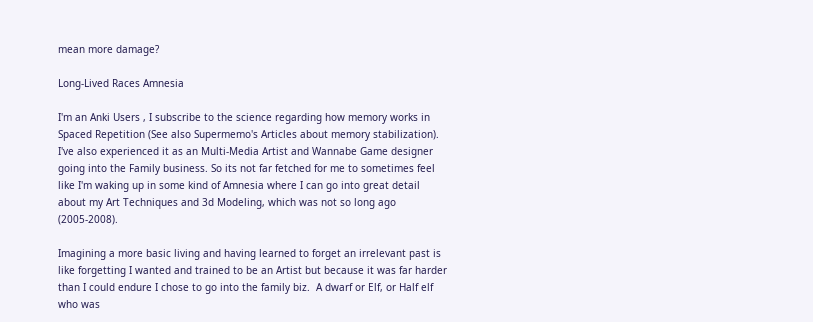mean more damage?

Long-Lived Races Amnesia

I'm an Anki Users , I subscribe to the science regarding how memory works in Spaced Repetition (See also Supermemo's Articles about memory stabilization). I've also experienced it as an Multi-Media Artist and Wannabe Game designer going into the Family business. So its not far fetched for me to sometimes feel like I'm waking up in some kind of Amnesia where I can go into great detail about my Art Techniques and 3d Modeling, which was not so long ago  (2005-2008).

Imagining a more basic living and having learned to forget an irrelevant past is like forgetting I wanted and trained to be an Artist but because it was far harder than I could endure I chose to go into the family biz.  A dwarf or Elf, or Half elf who was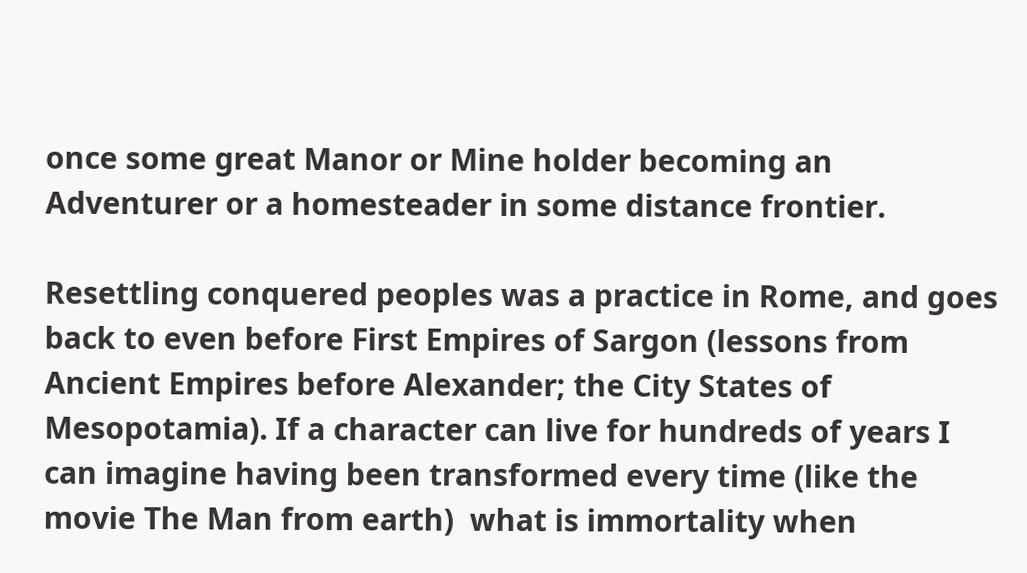once some great Manor or Mine holder becoming an Adventurer or a homesteader in some distance frontier.

Resettling conquered peoples was a practice in Rome, and goes back to even before First Empires of Sargon (lessons from Ancient Empires before Alexander; the City States of Mesopotamia). If a character can live for hundreds of years I can imagine having been transformed every time (like the movie The Man from earth)  what is immortality when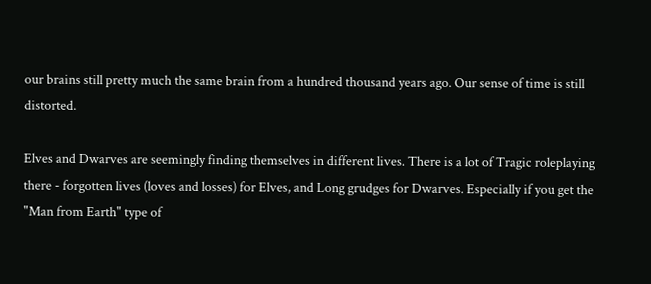our brains still pretty much the same brain from a hundred thousand years ago. Our sense of time is still distorted.

Elves and Dwarves are seemingly finding themselves in different lives. There is a lot of Tragic roleplaying there - forgotten lives (loves and losses) for Elves, and Long grudges for Dwarves. Especially if you get the "Man from Earth" type of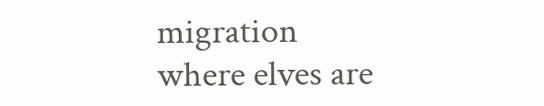migration where elves are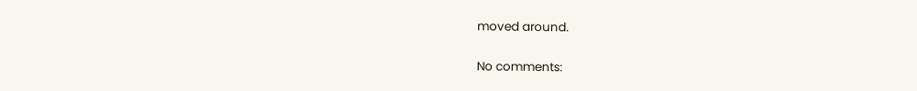moved around.

No comments: